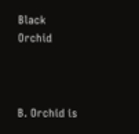Black Orchid



B. Orchid is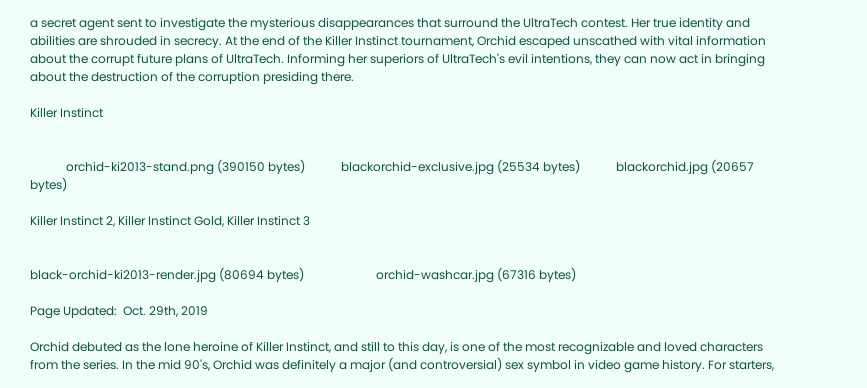a secret agent sent to investigate the mysterious disappearances that surround the UltraTech contest. Her true identity and abilities are shrouded in secrecy. At the end of the Killer Instinct tournament, Orchid escaped unscathed with vital information about the corrupt future plans of UltraTech. Informing her superiors of UltraTech's evil intentions, they can now act in bringing about the destruction of the corruption presiding there.

Killer Instinct


            orchid-ki2013-stand.png (390150 bytes)            blackorchid-exclusive.jpg (25534 bytes)            blackorchid.jpg (20657 bytes)

Killer Instinct 2, Killer Instinct Gold, Killer Instinct 3


black-orchid-ki2013-render.jpg (80694 bytes)                        orchid-washcar.jpg (67316 bytes)

Page Updated:  Oct. 29th, 2019

Orchid debuted as the lone heroine of Killer Instinct, and still to this day, is one of the most recognizable and loved characters from the series. In the mid 90's, Orchid was definitely a major (and controversial) sex symbol in video game history. For starters,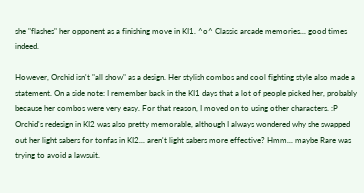she "flashes" her opponent as a finishing move in KI1. ^o^ Classic arcade memories... good times indeed.

However, Orchid isn't "all show" as a design. Her stylish combos and cool fighting style also made a statement. On a side note: I remember back in the KI1 days that a lot of people picked her, probably because her combos were very easy. For that reason, I moved on to using other characters. :P Orchid's redesign in KI2 was also pretty memorable, although I always wondered why she swapped out her light sabers for tonfas in KI2... aren't light sabers more effective? Hmm... maybe Rare was trying to avoid a lawsuit.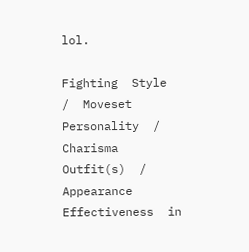lol.

Fighting  Style  /  Moveset
Personality  /  Charisma
Outfit(s)  /  Appearance
Effectiveness  in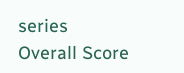series
Overall Score